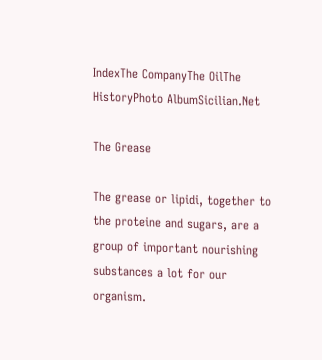IndexThe CompanyThe OilThe HistoryPhoto AlbumSicilian.Net

The Grease

The grease or lipidi, together to the proteine and sugars, are a group of important nourishing substances a lot for our organism.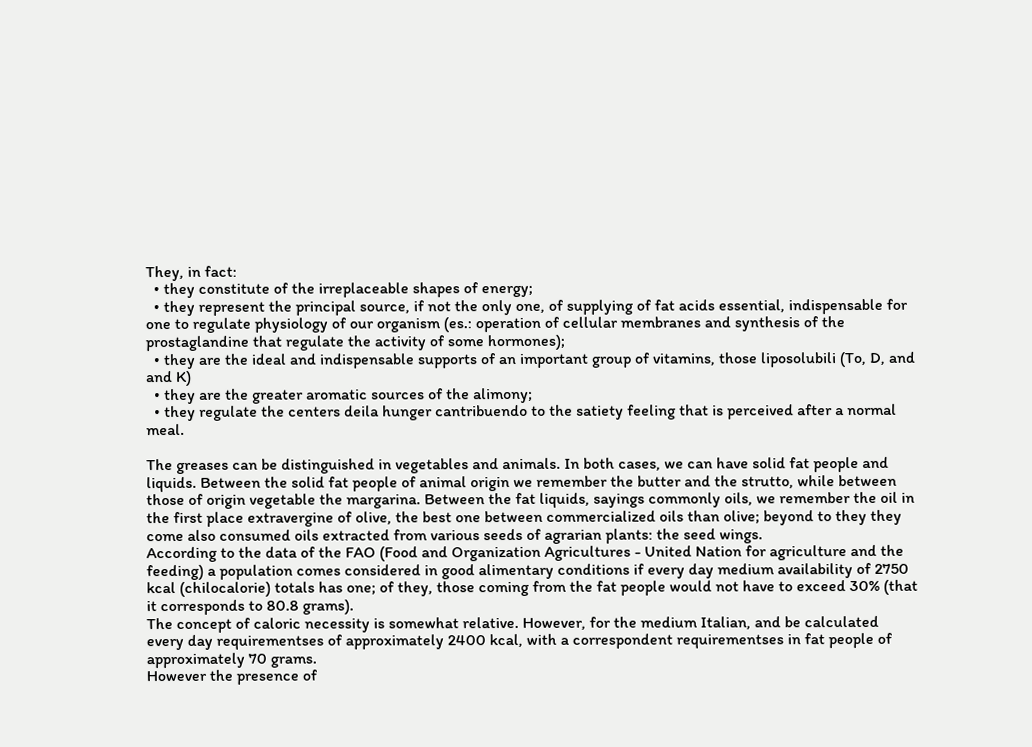They, in fact:
  • they constitute of the irreplaceable shapes of energy;
  • they represent the principal source, if not the only one, of supplying of fat acids essential, indispensable for one to regulate physiology of our organism (es.: operation of cellular membranes and synthesis of the prostaglandine that regulate the activity of some hormones);
  • they are the ideal and indispensable supports of an important group of vitamins, those liposolubili (To, D, and and K)
  • they are the greater aromatic sources of the alimony;
  • they regulate the centers deila hunger cantribuendo to the satiety feeling that is perceived after a normal meal.

The greases can be distinguished in vegetables and animals. In both cases, we can have solid fat people and liquids. Between the solid fat people of animal origin we remember the butter and the strutto, while between those of origin vegetable the margarina. Between the fat liquids, sayings commonly oils, we remember the oil in the first place extravergine of olive, the best one between commercialized oils than olive; beyond to they they come also consumed oils extracted from various seeds of agrarian plants: the seed wings.
According to the data of the FAO (Food and Organization Agricultures - United Nation for agriculture and the feeding) a population comes considered in good alimentary conditions if every day medium availability of 2750 kcal (chilocalorie) totals has one; of they, those coming from the fat people would not have to exceed 30% (that it corresponds to 80.8 grams).
The concept of caloric necessity is somewhat relative. However, for the medium Italian, and be calculated every day requirementses of approximately 2400 kcal, with a correspondent requirementses in fat people of approximately 70 grams.
However the presence of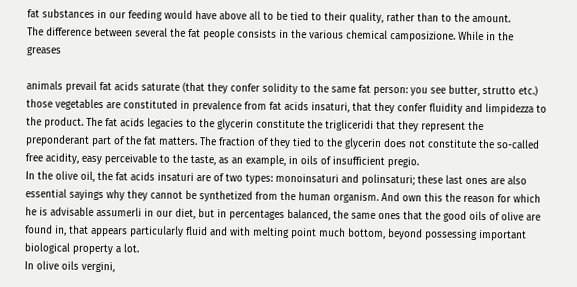fat substances in our feeding would have above all to be tied to their quality, rather than to the amount.
The difference between several the fat people consists in the various chemical camposizione. While in the greases

animals prevail fat acids saturate (that they confer solidity to the same fat person: you see butter, strutto etc.) those vegetables are constituted in prevalence from fat acids insaturi, that they confer fluidity and limpidezza to the product. The fat acids legacies to the glycerin constitute the trigliceridi that they represent the preponderant part of the fat matters. The fraction of they tied to the glycerin does not constitute the so-called free acidity, easy perceivable to the taste, as an example, in oils of insufficient pregio.
In the olive oil, the fat acids insaturi are of two types: monoinsaturi and polinsaturi; these last ones are also essential sayings why they cannot be synthetized from the human organism. And own this the reason for which he is advisable assumerli in our diet, but in percentages balanced, the same ones that the good oils of olive are found in, that appears particularly fluid and with melting point much bottom, beyond possessing important biological property a lot.
In olive oils vergini,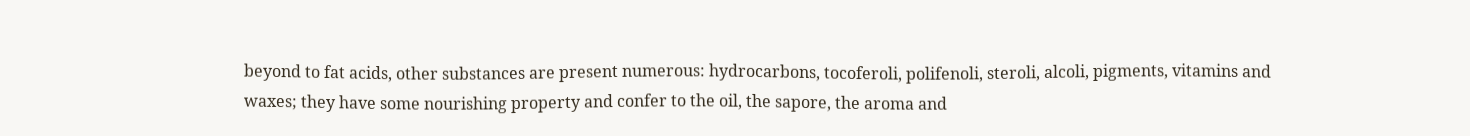beyond to fat acids, other substances are present numerous: hydrocarbons, tocoferoli, polifenoli, steroli, alcoli, pigments, vitamins and waxes; they have some nourishing property and confer to the oil, the sapore, the aroma and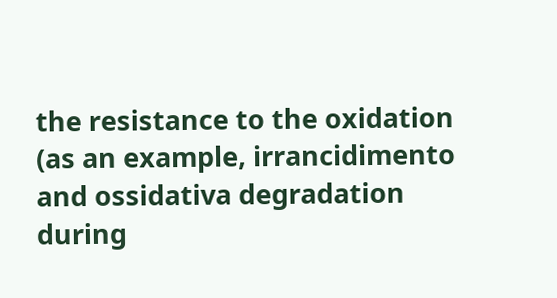the resistance to the oxidation (as an example, irrancidimento and ossidativa degradation during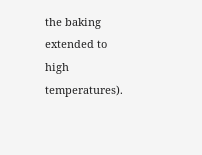the baking extended to high temperatures).